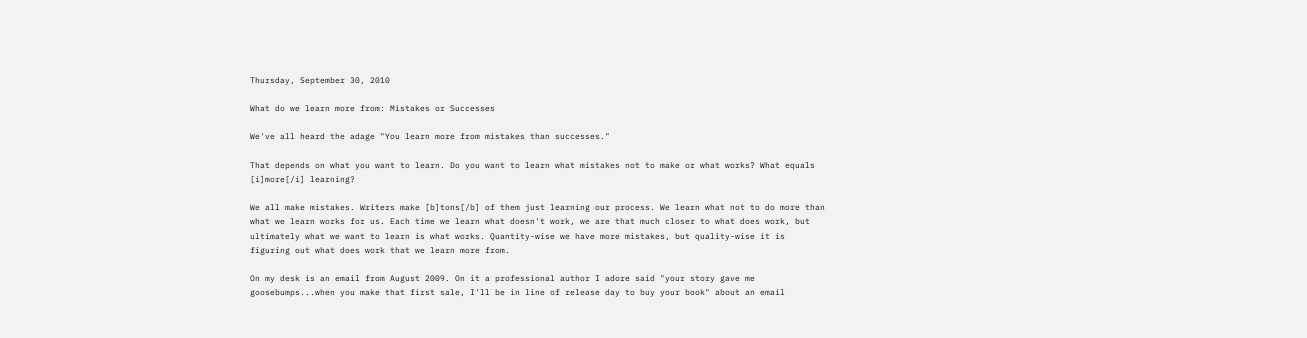Thursday, September 30, 2010

What do we learn more from: Mistakes or Successes

We've all heard the adage "You learn more from mistakes than successes."

That depends on what you want to learn. Do you want to learn what mistakes not to make or what works? What equals [i]more[/i] learning?

We all make mistakes. Writers make [b]tons[/b] of them just learning our process. We learn what not to do more than what we learn works for us. Each time we learn what doesn't work, we are that much closer to what does work, but ultimately what we want to learn is what works. Quantity-wise we have more mistakes, but quality-wise it is figuring out what does work that we learn more from.

On my desk is an email from August 2009. On it a professional author I adore said "your story gave me goosebumps...when you make that first sale, I'll be in line of release day to buy your book" about an email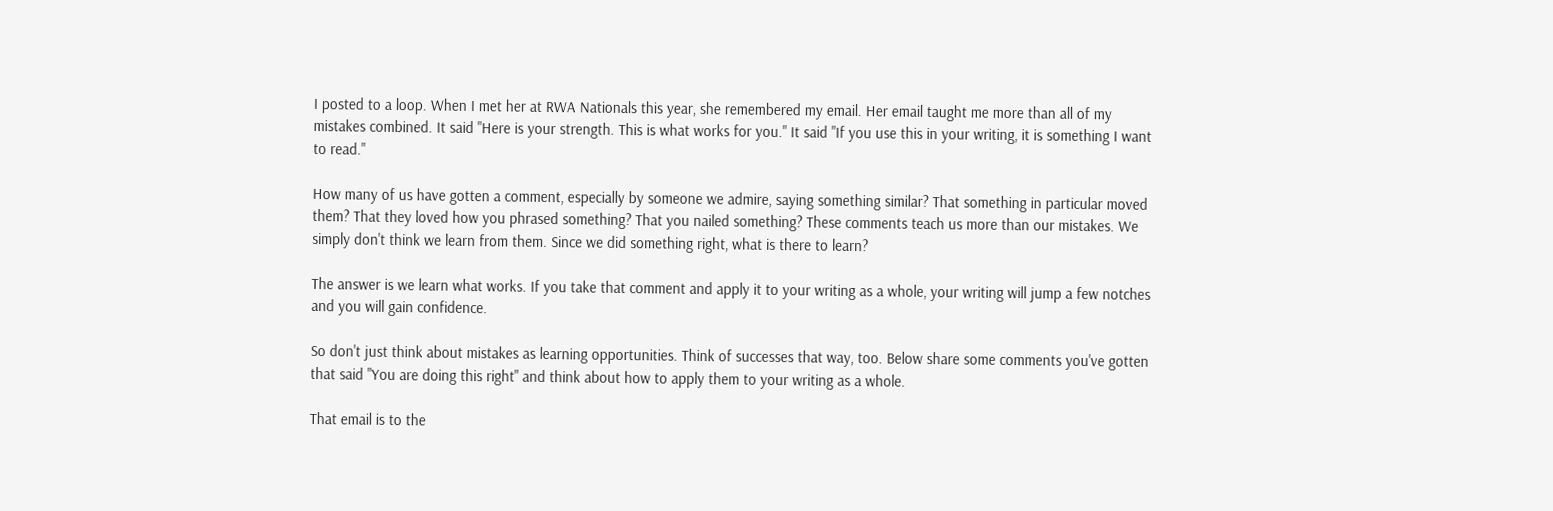I posted to a loop. When I met her at RWA Nationals this year, she remembered my email. Her email taught me more than all of my mistakes combined. It said "Here is your strength. This is what works for you." It said "If you use this in your writing, it is something I want to read."

How many of us have gotten a comment, especially by someone we admire, saying something similar? That something in particular moved them? That they loved how you phrased something? That you nailed something? These comments teach us more than our mistakes. We simply don't think we learn from them. Since we did something right, what is there to learn?

The answer is we learn what works. If you take that comment and apply it to your writing as a whole, your writing will jump a few notches and you will gain confidence.

So don't just think about mistakes as learning opportunities. Think of successes that way, too. Below share some comments you've gotten that said "You are doing this right" and think about how to apply them to your writing as a whole.

That email is to the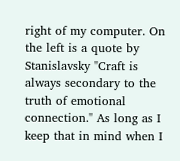right of my computer. On the left is a quote by Stanislavsky "Craft is always secondary to the truth of emotional connection." As long as I keep that in mind when I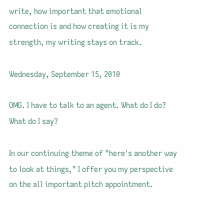write, how important that emotional connection is and how creating it is my strength, my writing stays on track.

Wednesday, September 15, 2010

OMG. I have to talk to an agent. What do I do? What do I say?

In our continuing theme of "here's another way to look at things," I offer you my perspective on the all important pitch appointment.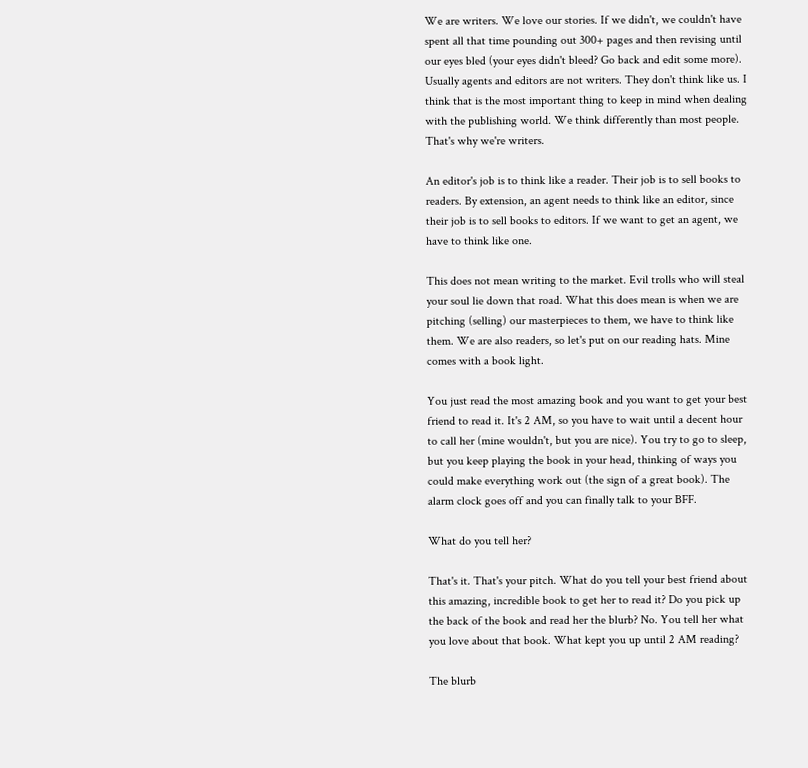We are writers. We love our stories. If we didn't, we couldn't have spent all that time pounding out 300+ pages and then revising until our eyes bled (your eyes didn't bleed? Go back and edit some more). Usually agents and editors are not writers. They don't think like us. I think that is the most important thing to keep in mind when dealing with the publishing world. We think differently than most people. That's why we're writers.

An editor's job is to think like a reader. Their job is to sell books to readers. By extension, an agent needs to think like an editor, since their job is to sell books to editors. If we want to get an agent, we have to think like one.

This does not mean writing to the market. Evil trolls who will steal your soul lie down that road. What this does mean is when we are pitching (selling) our masterpieces to them, we have to think like them. We are also readers, so let's put on our reading hats. Mine comes with a book light.

You just read the most amazing book and you want to get your best friend to read it. It's 2 AM, so you have to wait until a decent hour to call her (mine wouldn't, but you are nice). You try to go to sleep, but you keep playing the book in your head, thinking of ways you could make everything work out (the sign of a great book). The alarm clock goes off and you can finally talk to your BFF.

What do you tell her?

That's it. That's your pitch. What do you tell your best friend about this amazing, incredible book to get her to read it? Do you pick up the back of the book and read her the blurb? No. You tell her what you love about that book. What kept you up until 2 AM reading?

The blurb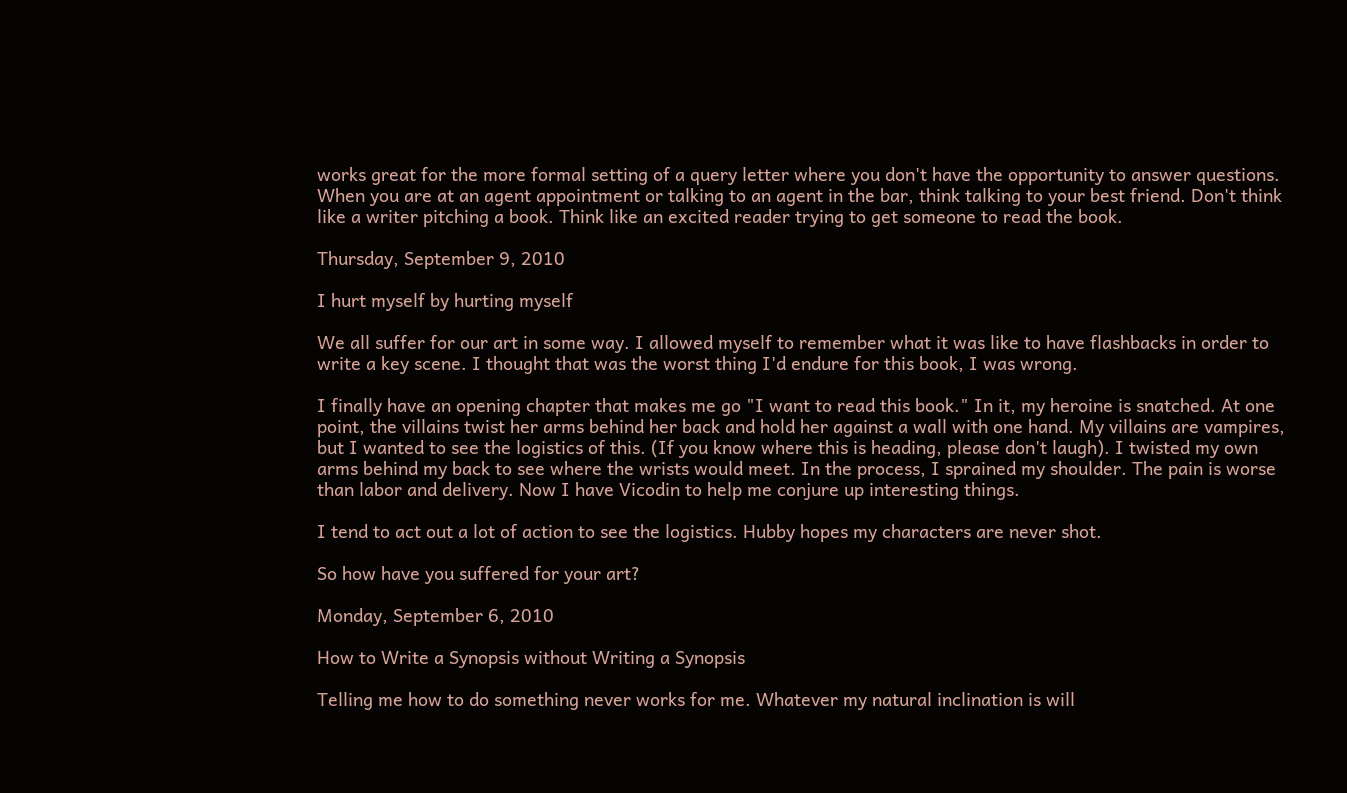works great for the more formal setting of a query letter where you don't have the opportunity to answer questions. When you are at an agent appointment or talking to an agent in the bar, think talking to your best friend. Don't think like a writer pitching a book. Think like an excited reader trying to get someone to read the book.

Thursday, September 9, 2010

I hurt myself by hurting myself

We all suffer for our art in some way. I allowed myself to remember what it was like to have flashbacks in order to write a key scene. I thought that was the worst thing I'd endure for this book, I was wrong.

I finally have an opening chapter that makes me go "I want to read this book." In it, my heroine is snatched. At one point, the villains twist her arms behind her back and hold her against a wall with one hand. My villains are vampires, but I wanted to see the logistics of this. (If you know where this is heading, please don't laugh). I twisted my own arms behind my back to see where the wrists would meet. In the process, I sprained my shoulder. The pain is worse than labor and delivery. Now I have Vicodin to help me conjure up interesting things.

I tend to act out a lot of action to see the logistics. Hubby hopes my characters are never shot.

So how have you suffered for your art?

Monday, September 6, 2010

How to Write a Synopsis without Writing a Synopsis

Telling me how to do something never works for me. Whatever my natural inclination is will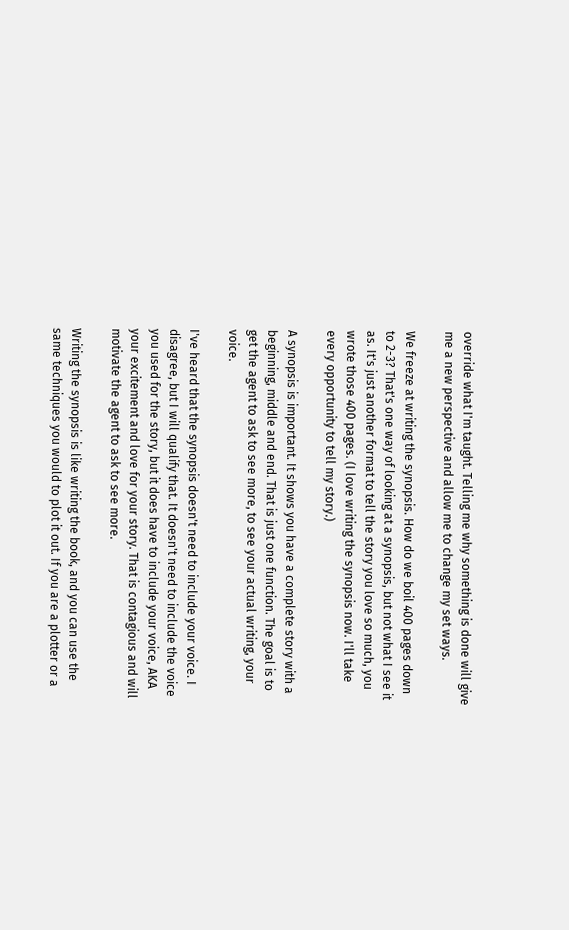override what I'm taught. Telling me why something is done will give me a new perspective and allow me to change my set ways.

We freeze at writing the synopsis. How do we boil 400 pages down to 2-3? That's one way of looking at a synopsis, but not what I see it as. It's just another format to tell the story you love so much, you wrote those 400 pages. (I love writing the synopsis now. I'll take every opportunity to tell my story.)

A synopsis is important. It shows you have a complete story with a beginning, middle and end. That is just one function. The goal is to get the agent to ask to see more, to see your actual writing, your voice.

I've heard that the synopsis doesn't need to include your voice. I disagree, but I will qualify that. It doesn't need to include the voice you used for the story, but it does have to include your voice, AKA your excitement and love for your story. That is contagious and will motivate the agent to ask to see more.

Writing the synopsis is like writing the book, and you can use the same techniques you would to plot it out. If you are a plotter or a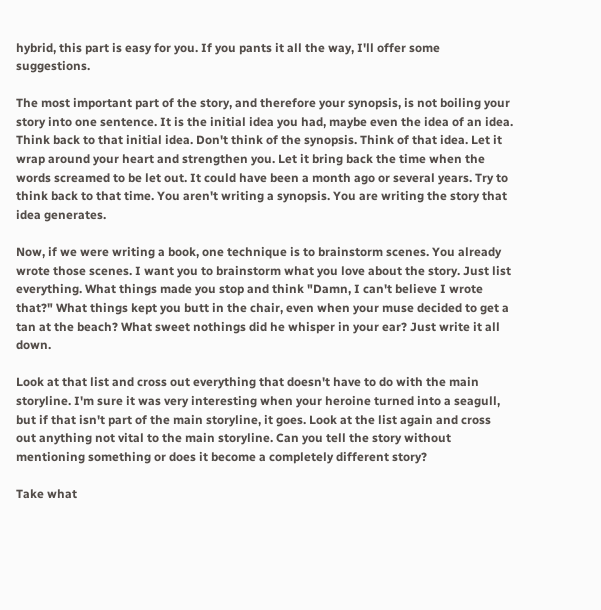hybrid, this part is easy for you. If you pants it all the way, I'll offer some suggestions.

The most important part of the story, and therefore your synopsis, is not boiling your story into one sentence. It is the initial idea you had, maybe even the idea of an idea. Think back to that initial idea. Don't think of the synopsis. Think of that idea. Let it wrap around your heart and strengthen you. Let it bring back the time when the words screamed to be let out. It could have been a month ago or several years. Try to think back to that time. You aren't writing a synopsis. You are writing the story that idea generates.

Now, if we were writing a book, one technique is to brainstorm scenes. You already wrote those scenes. I want you to brainstorm what you love about the story. Just list everything. What things made you stop and think "Damn, I can't believe I wrote that?" What things kept you butt in the chair, even when your muse decided to get a tan at the beach? What sweet nothings did he whisper in your ear? Just write it all down.

Look at that list and cross out everything that doesn't have to do with the main storyline. I'm sure it was very interesting when your heroine turned into a seagull, but if that isn't part of the main storyline, it goes. Look at the list again and cross out anything not vital to the main storyline. Can you tell the story without mentioning something or does it become a completely different story?

Take what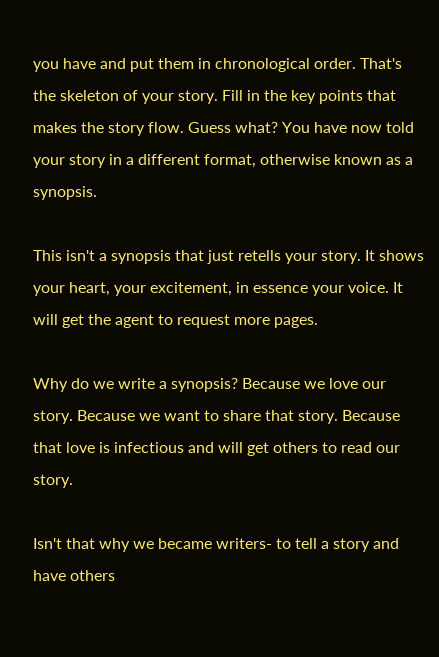you have and put them in chronological order. That's the skeleton of your story. Fill in the key points that makes the story flow. Guess what? You have now told your story in a different format, otherwise known as a synopsis.

This isn't a synopsis that just retells your story. It shows your heart, your excitement, in essence your voice. It will get the agent to request more pages.

Why do we write a synopsis? Because we love our story. Because we want to share that story. Because that love is infectious and will get others to read our story.

Isn't that why we became writers- to tell a story and have others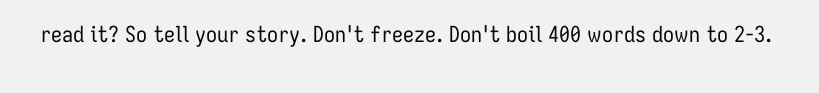read it? So tell your story. Don't freeze. Don't boil 400 words down to 2-3.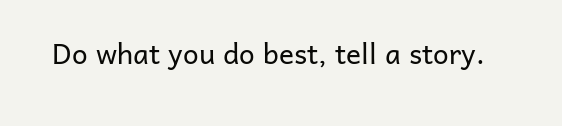Do what you do best, tell a story.